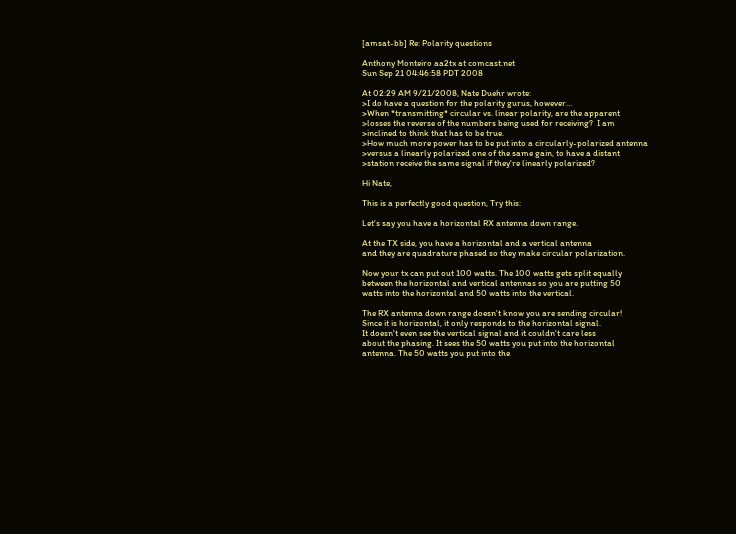[amsat-bb] Re: Polarity questions

Anthony Monteiro aa2tx at comcast.net
Sun Sep 21 04:46:58 PDT 2008

At 02:29 AM 9/21/2008, Nate Duehr wrote:
>I do have a question for the polarity gurus, however...
>When *transmitting* circular vs. linear polarity, are the apparent
>losses the reverse of the numbers being used for receiving?  I am
>inclined to think that has to be true.
>How much more power has to be put into a circularly-polarized antenna
>versus a linearly polarized one of the same gain, to have a distant
>station receive the same signal if they're linearly polarized?

Hi Nate,

This is a perfectly good question, Try this:

Let's say you have a horizontal RX antenna down range.

At the TX side, you have a horizontal and a vertical antenna
and they are quadrature phased so they make circular polarization.

Now your tx can put out 100 watts. The 100 watts gets split equally
between the horizontal and vertical antennas so you are putting 50
watts into the horizontal and 50 watts into the vertical.

The RX antenna down range doesn't know you are sending circular!
Since it is horizontal, it only responds to the horizontal signal.
It doesn't even see the vertical signal and it couldn't care less
about the phasing. It sees the 50 watts you put into the horizontal
antenna. The 50 watts you put into the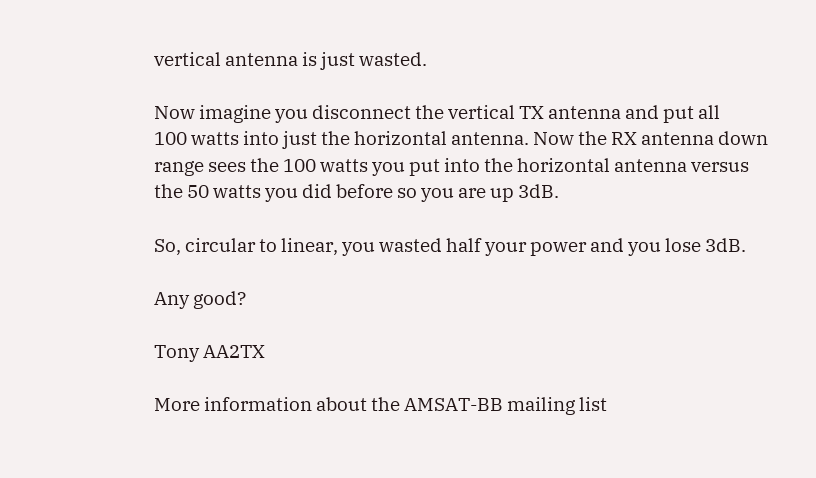vertical antenna is just wasted.

Now imagine you disconnect the vertical TX antenna and put all
100 watts into just the horizontal antenna. Now the RX antenna down
range sees the 100 watts you put into the horizontal antenna versus
the 50 watts you did before so you are up 3dB.

So, circular to linear, you wasted half your power and you lose 3dB.

Any good?

Tony AA2TX

More information about the AMSAT-BB mailing list